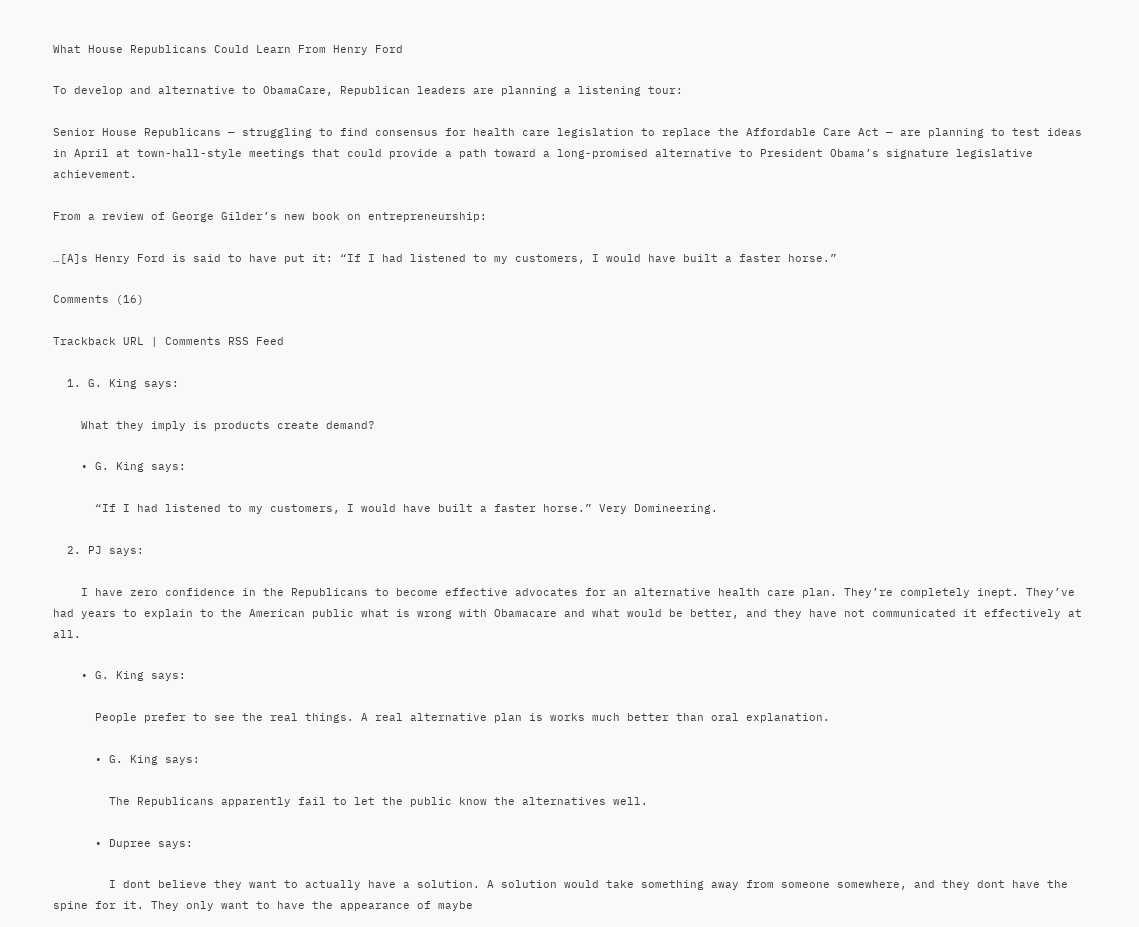What House Republicans Could Learn From Henry Ford

To develop and alternative to ObamaCare, Republican leaders are planning a listening tour:

Senior House Republicans — struggling to find consensus for health care legislation to replace the Affordable Care Act — are planning to test ideas in April at town-hall-style meetings that could provide a path toward a long-promised alternative to President Obama’s signature legislative achievement.

From a review of George Gilder’s new book on entrepreneurship:

…[A]s Henry Ford is said to have put it: “If I had listened to my customers, I would have built a faster horse.”

Comments (16)

Trackback URL | Comments RSS Feed

  1. G. King says:

    What they imply is products create demand?

    • G. King says:

      “If I had listened to my customers, I would have built a faster horse.” Very Domineering.

  2. PJ says:

    I have zero confidence in the Republicans to become effective advocates for an alternative health care plan. They’re completely inept. They’ve had years to explain to the American public what is wrong with Obamacare and what would be better, and they have not communicated it effectively at all.

    • G. King says:

      People prefer to see the real things. A real alternative plan is works much better than oral explanation.

      • G. King says:

        The Republicans apparently fail to let the public know the alternatives well.

      • Dupree says:

        I dont believe they want to actually have a solution. A solution would take something away from someone somewhere, and they dont have the spine for it. They only want to have the appearance of maybe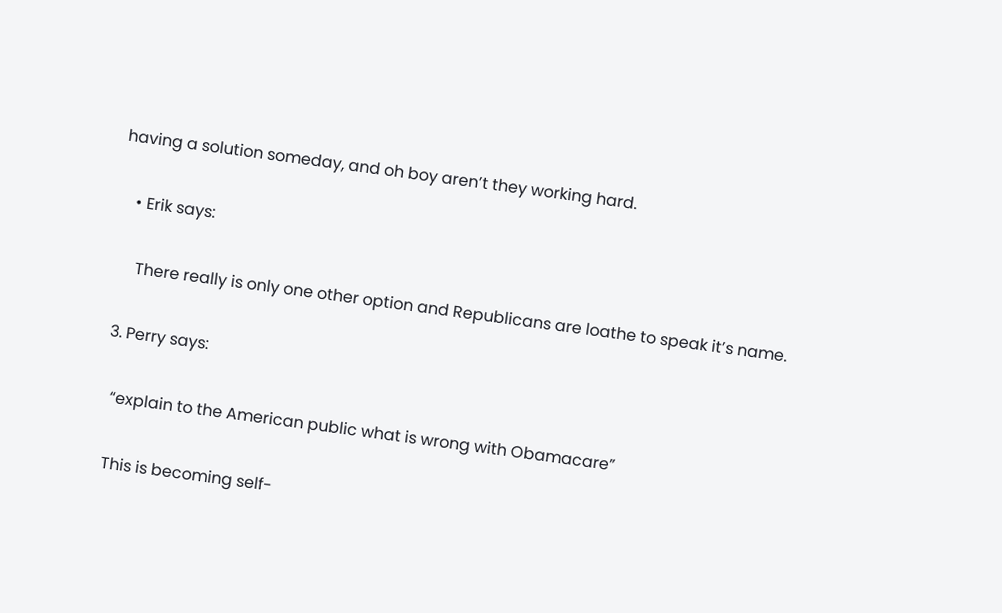having a solution someday, and oh boy aren’t they working hard.

    • Erik says:

      There really is only one other option and Republicans are loathe to speak it’s name.

  3. Perry says:

    “explain to the American public what is wrong with Obamacare”

    This is becoming self-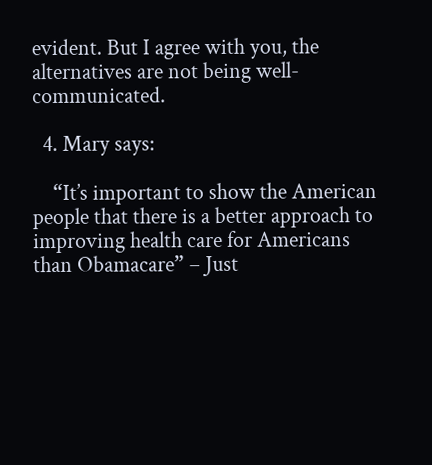evident. But I agree with you, the alternatives are not being well-communicated.

  4. Mary says:

    “It’s important to show the American people that there is a better approach to improving health care for Americans than Obamacare” – Just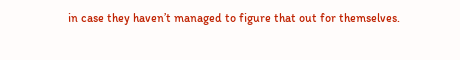in case they haven’t managed to figure that out for themselves.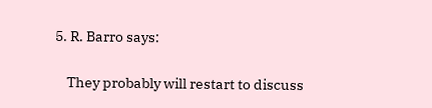5. R. Barro says:

    They probably will restart to discuss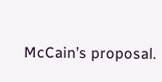McCain’s proposal.